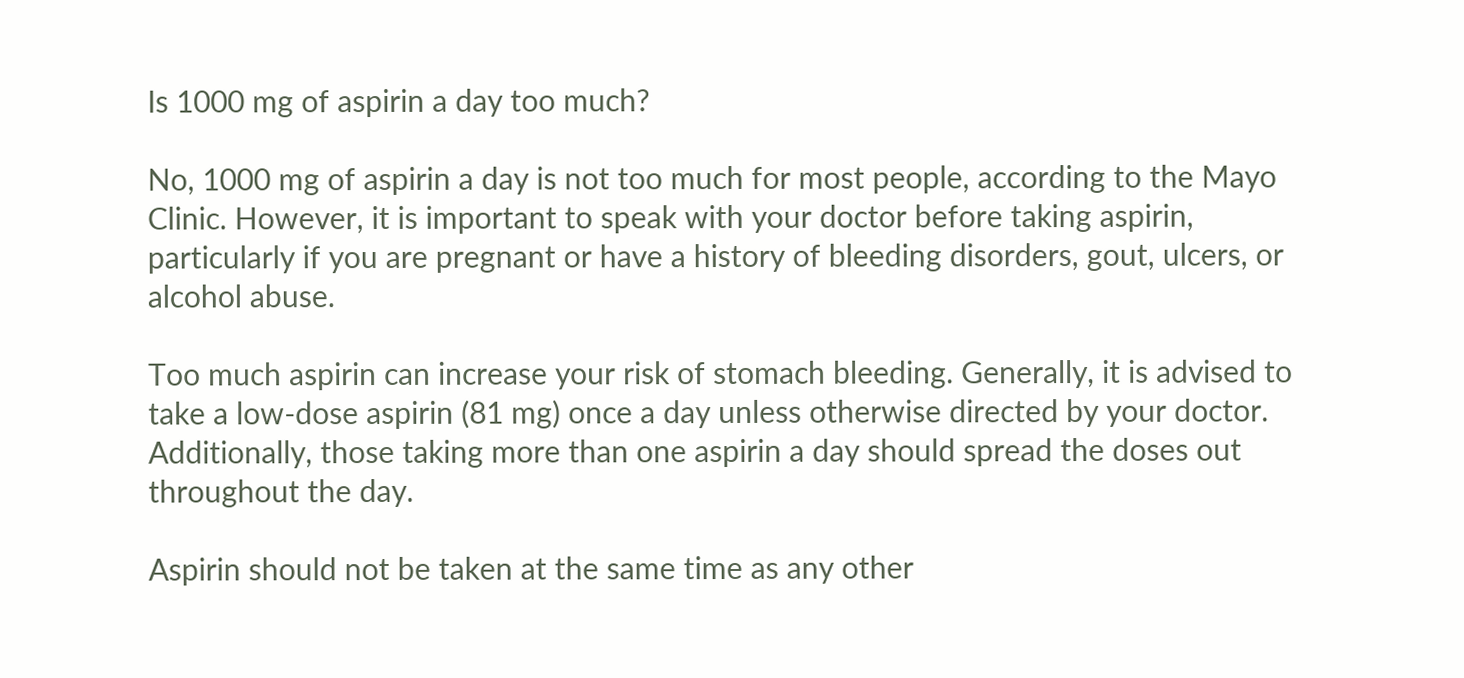Is 1000 mg of aspirin a day too much?

No, 1000 mg of aspirin a day is not too much for most people, according to the Mayo Clinic. However, it is important to speak with your doctor before taking aspirin, particularly if you are pregnant or have a history of bleeding disorders, gout, ulcers, or alcohol abuse.

Too much aspirin can increase your risk of stomach bleeding. Generally, it is advised to take a low-dose aspirin (81 mg) once a day unless otherwise directed by your doctor. Additionally, those taking more than one aspirin a day should spread the doses out throughout the day.

Aspirin should not be taken at the same time as any other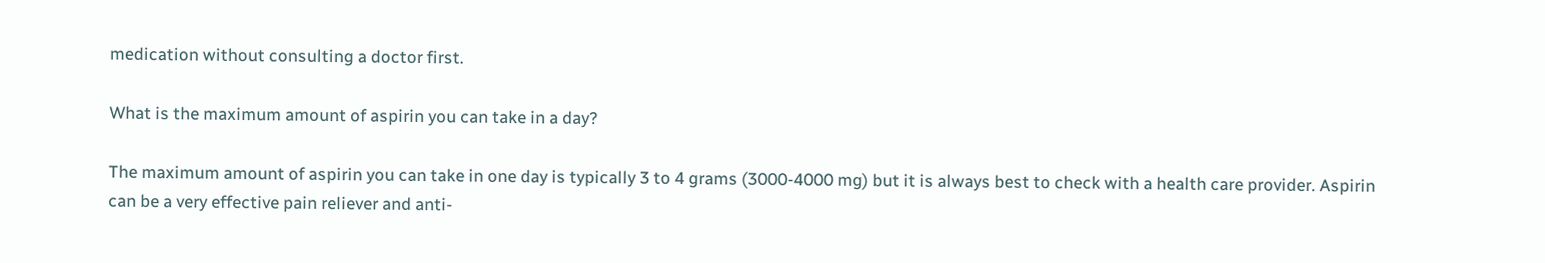medication without consulting a doctor first.

What is the maximum amount of aspirin you can take in a day?

The maximum amount of aspirin you can take in one day is typically 3 to 4 grams (3000-4000 mg) but it is always best to check with a health care provider. Aspirin can be a very effective pain reliever and anti-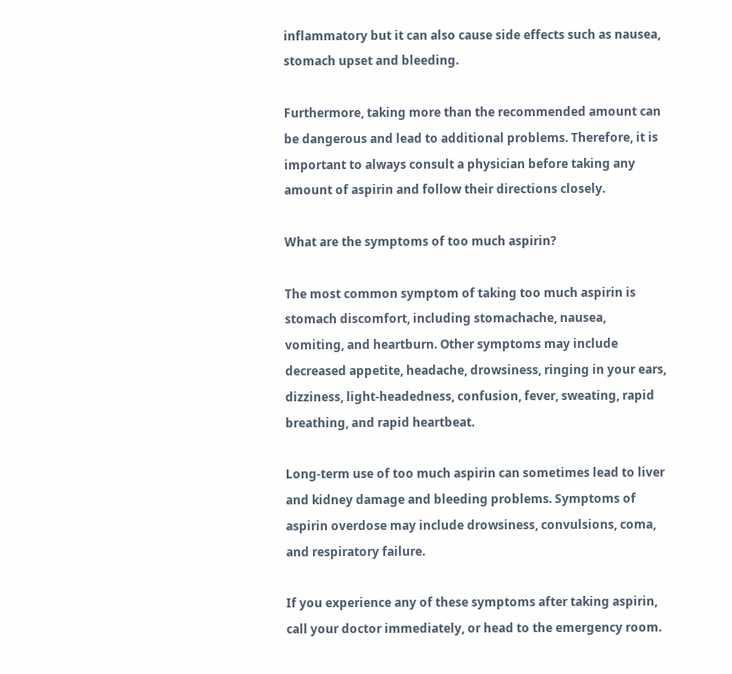inflammatory but it can also cause side effects such as nausea, stomach upset and bleeding.

Furthermore, taking more than the recommended amount can be dangerous and lead to additional problems. Therefore, it is important to always consult a physician before taking any amount of aspirin and follow their directions closely.

What are the symptoms of too much aspirin?

The most common symptom of taking too much aspirin is stomach discomfort, including stomachache, nausea, vomiting, and heartburn. Other symptoms may include decreased appetite, headache, drowsiness, ringing in your ears, dizziness, light-headedness, confusion, fever, sweating, rapid breathing, and rapid heartbeat.

Long-term use of too much aspirin can sometimes lead to liver and kidney damage and bleeding problems. Symptoms of aspirin overdose may include drowsiness, convulsions, coma, and respiratory failure.

If you experience any of these symptoms after taking aspirin, call your doctor immediately, or head to the emergency room.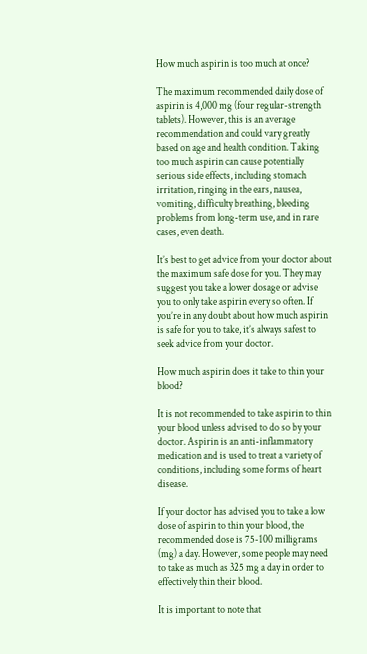How much aspirin is too much at once?

The maximum recommended daily dose of aspirin is 4,000 mg (four regular-strength tablets). However, this is an average recommendation and could vary greatly based on age and health condition. Taking too much aspirin can cause potentially serious side effects, including stomach irritation, ringing in the ears, nausea, vomiting, difficulty breathing, bleeding problems from long-term use, and in rare cases, even death.

It’s best to get advice from your doctor about the maximum safe dose for you. They may suggest you take a lower dosage or advise you to only take aspirin every so often. If you’re in any doubt about how much aspirin is safe for you to take, it’s always safest to seek advice from your doctor.

How much aspirin does it take to thin your blood?

It is not recommended to take aspirin to thin your blood unless advised to do so by your doctor. Aspirin is an anti-inflammatory medication and is used to treat a variety of conditions, including some forms of heart disease.

If your doctor has advised you to take a low dose of aspirin to thin your blood, the recommended dose is 75-100 milligrams (mg) a day. However, some people may need to take as much as 325 mg a day in order to effectively thin their blood.

It is important to note that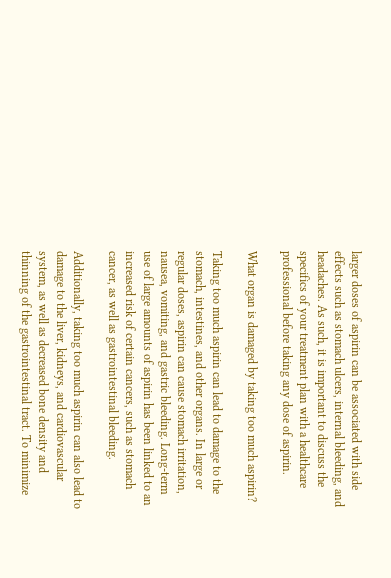larger doses of aspirin can be associated with side effects such as stomach ulcers, internal bleeding, and headaches. As such, it is important to discuss the specifics of your treatment plan with a healthcare professional before taking any dose of aspirin.

What organ is damaged by taking too much aspirin?

Taking too much aspirin can lead to damage to the stomach, intestines, and other organs. In large or regular doses, aspirin can cause stomach irritation, nausea, vomiting, and gastric bleeding. Long-term use of large amounts of aspirin has been linked to an increased risk of certain cancers, such as stomach cancer, as well as gastrointestinal bleeding.

Additionally, taking too much aspirin can also lead to damage to the liver, kidneys, and cardiovascular system, as well as decreased bone density and thinning of the gastrointestinal tract. To minimize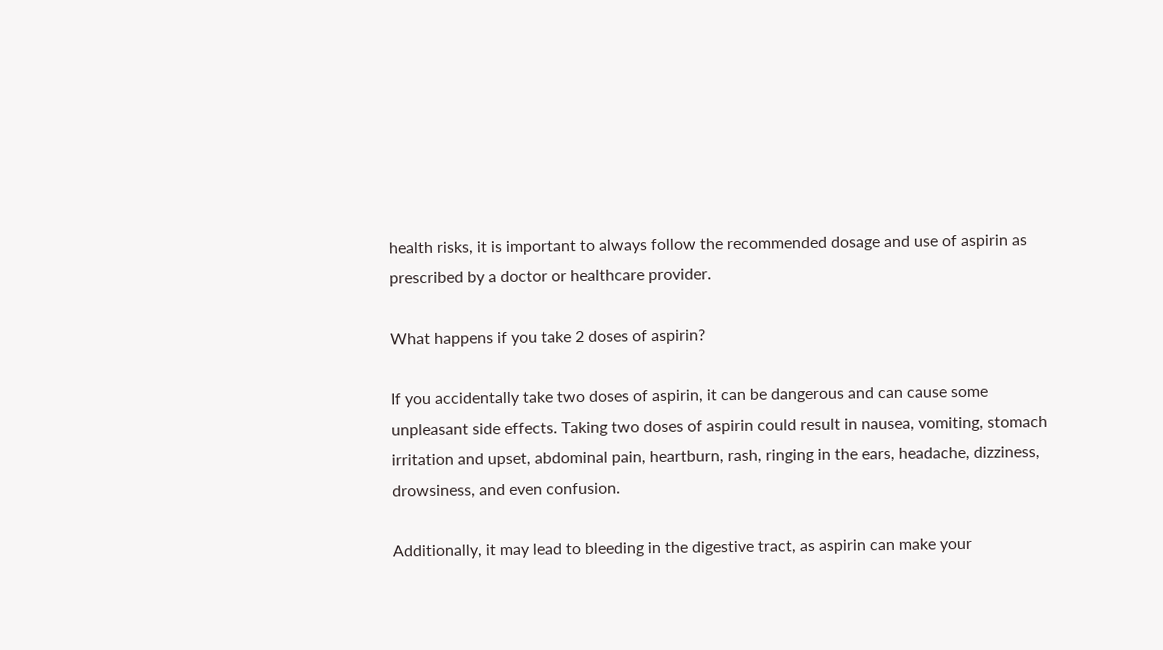health risks, it is important to always follow the recommended dosage and use of aspirin as prescribed by a doctor or healthcare provider.

What happens if you take 2 doses of aspirin?

If you accidentally take two doses of aspirin, it can be dangerous and can cause some unpleasant side effects. Taking two doses of aspirin could result in nausea, vomiting, stomach irritation and upset, abdominal pain, heartburn, rash, ringing in the ears, headache, dizziness, drowsiness, and even confusion.

Additionally, it may lead to bleeding in the digestive tract, as aspirin can make your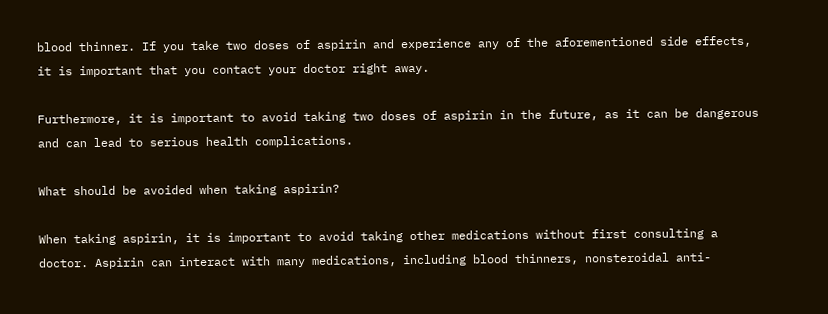blood thinner. If you take two doses of aspirin and experience any of the aforementioned side effects, it is important that you contact your doctor right away.

Furthermore, it is important to avoid taking two doses of aspirin in the future, as it can be dangerous and can lead to serious health complications.

What should be avoided when taking aspirin?

When taking aspirin, it is important to avoid taking other medications without first consulting a doctor. Aspirin can interact with many medications, including blood thinners, nonsteroidal anti-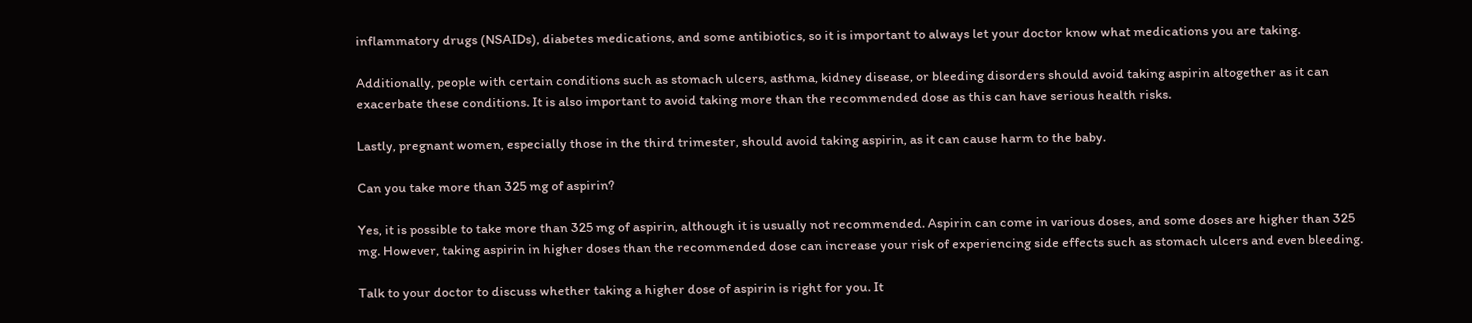inflammatory drugs (NSAIDs), diabetes medications, and some antibiotics, so it is important to always let your doctor know what medications you are taking.

Additionally, people with certain conditions such as stomach ulcers, asthma, kidney disease, or bleeding disorders should avoid taking aspirin altogether as it can exacerbate these conditions. It is also important to avoid taking more than the recommended dose as this can have serious health risks.

Lastly, pregnant women, especially those in the third trimester, should avoid taking aspirin, as it can cause harm to the baby.

Can you take more than 325 mg of aspirin?

Yes, it is possible to take more than 325 mg of aspirin, although it is usually not recommended. Aspirin can come in various doses, and some doses are higher than 325 mg. However, taking aspirin in higher doses than the recommended dose can increase your risk of experiencing side effects such as stomach ulcers and even bleeding.

Talk to your doctor to discuss whether taking a higher dose of aspirin is right for you. It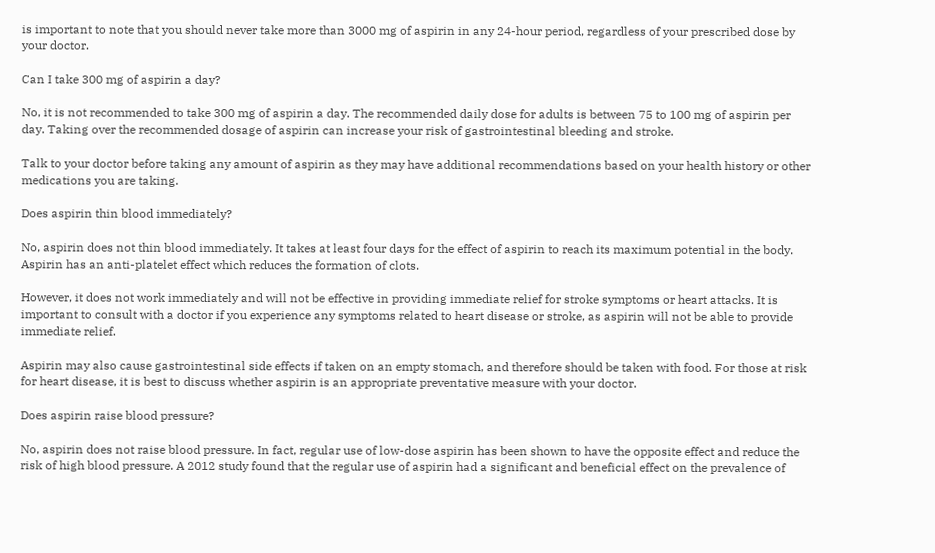is important to note that you should never take more than 3000 mg of aspirin in any 24-hour period, regardless of your prescribed dose by your doctor.

Can I take 300 mg of aspirin a day?

No, it is not recommended to take 300 mg of aspirin a day. The recommended daily dose for adults is between 75 to 100 mg of aspirin per day. Taking over the recommended dosage of aspirin can increase your risk of gastrointestinal bleeding and stroke.

Talk to your doctor before taking any amount of aspirin as they may have additional recommendations based on your health history or other medications you are taking.

Does aspirin thin blood immediately?

No, aspirin does not thin blood immediately. It takes at least four days for the effect of aspirin to reach its maximum potential in the body. Aspirin has an anti-platelet effect which reduces the formation of clots.

However, it does not work immediately and will not be effective in providing immediate relief for stroke symptoms or heart attacks. It is important to consult with a doctor if you experience any symptoms related to heart disease or stroke, as aspirin will not be able to provide immediate relief.

Aspirin may also cause gastrointestinal side effects if taken on an empty stomach, and therefore should be taken with food. For those at risk for heart disease, it is best to discuss whether aspirin is an appropriate preventative measure with your doctor.

Does aspirin raise blood pressure?

No, aspirin does not raise blood pressure. In fact, regular use of low-dose aspirin has been shown to have the opposite effect and reduce the risk of high blood pressure. A 2012 study found that the regular use of aspirin had a significant and beneficial effect on the prevalence of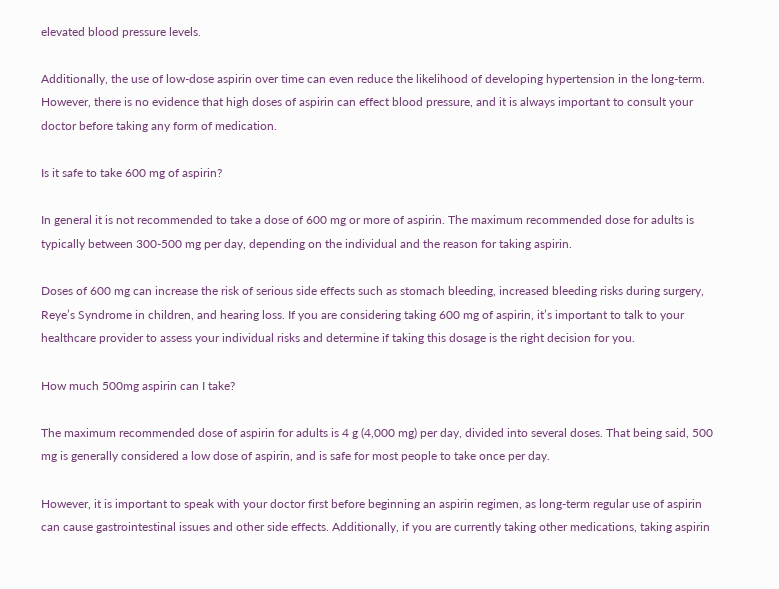elevated blood pressure levels.

Additionally, the use of low-dose aspirin over time can even reduce the likelihood of developing hypertension in the long-term. However, there is no evidence that high doses of aspirin can effect blood pressure, and it is always important to consult your doctor before taking any form of medication.

Is it safe to take 600 mg of aspirin?

In general it is not recommended to take a dose of 600 mg or more of aspirin. The maximum recommended dose for adults is typically between 300-500 mg per day, depending on the individual and the reason for taking aspirin.

Doses of 600 mg can increase the risk of serious side effects such as stomach bleeding, increased bleeding risks during surgery, Reye’s Syndrome in children, and hearing loss. If you are considering taking 600 mg of aspirin, it’s important to talk to your healthcare provider to assess your individual risks and determine if taking this dosage is the right decision for you.

How much 500mg aspirin can I take?

The maximum recommended dose of aspirin for adults is 4 g (4,000 mg) per day, divided into several doses. That being said, 500 mg is generally considered a low dose of aspirin, and is safe for most people to take once per day.

However, it is important to speak with your doctor first before beginning an aspirin regimen, as long-term regular use of aspirin can cause gastrointestinal issues and other side effects. Additionally, if you are currently taking other medications, taking aspirin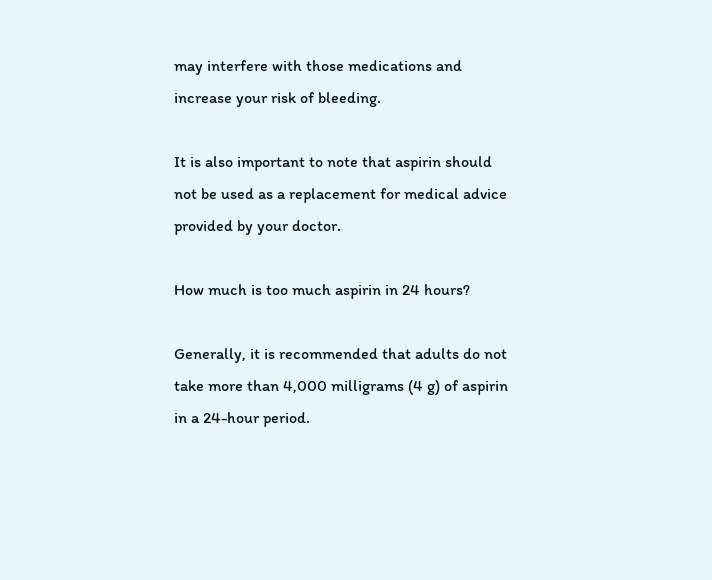may interfere with those medications and increase your risk of bleeding.

It is also important to note that aspirin should not be used as a replacement for medical advice provided by your doctor.

How much is too much aspirin in 24 hours?

Generally, it is recommended that adults do not take more than 4,000 milligrams (4 g) of aspirin in a 24-hour period.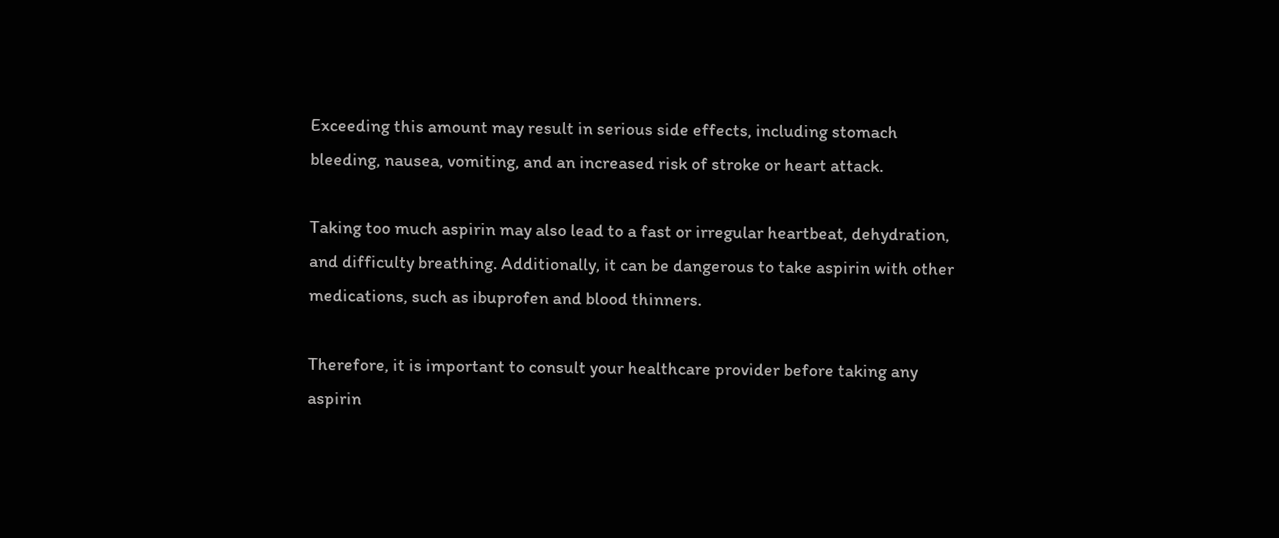Exceeding this amount may result in serious side effects, including stomach bleeding, nausea, vomiting, and an increased risk of stroke or heart attack.

Taking too much aspirin may also lead to a fast or irregular heartbeat, dehydration, and difficulty breathing. Additionally, it can be dangerous to take aspirin with other medications, such as ibuprofen and blood thinners.

Therefore, it is important to consult your healthcare provider before taking any aspirin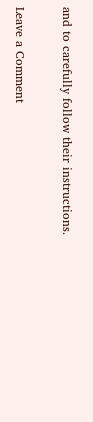and to carefully follow their instructions.

Leave a Comment